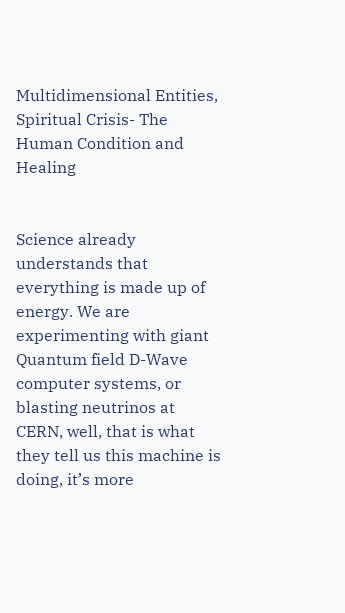Multidimensional Entities, Spiritual Crisis- The Human Condition and Healing


Science already understands that everything is made up of energy. We are experimenting with giant Quantum field D-Wave computer systems, or blasting neutrinos at CERN, well, that is what they tell us this machine is doing, it’s more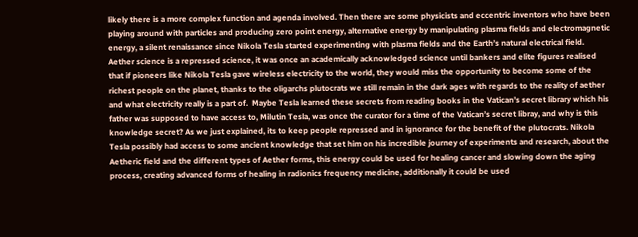likely there is a more complex function and agenda involved. Then there are some physicists and eccentric inventors who have been playing around with particles and producing zero point energy, alternative energy by manipulating plasma fields and electromagnetic energy, a silent renaissance since Nikola Tesla started experimenting with plasma fields and the Earth’s natural electrical field. Aether science is a repressed science, it was once an academically acknowledged science until bankers and elite figures realised that if pioneers like Nikola Tesla gave wireless electricity to the world, they would miss the opportunity to become some of the richest people on the planet, thanks to the oligarchs plutocrats we still remain in the dark ages with regards to the reality of aether and what electricity really is a part of.  Maybe Tesla learned these secrets from reading books in the Vatican’s secret library which his father was supposed to have access to, Milutin Tesla, was once the curator for a time of the Vatican’s secret libray, and why is this knowledge secret? As we just explained, its to keep people repressed and in ignorance for the benefit of the plutocrats. Nikola Tesla possibly had access to some ancient knowledge that set him on his incredible journey of experiments and research, about the Aetheric field and the different types of Aether forms, this energy could be used for healing cancer and slowing down the aging process, creating advanced forms of healing in radionics frequency medicine, additionally it could be used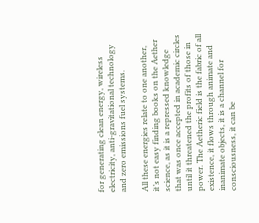for generating clean energy, wireless electricity, anti-gravitational technology and zero emissions fuel systems.

All these energies relate to one another, it’s not easy finding books on the Aether science, as it is a repressed knowledge that was once accepted in academic circles until it threatened the profits of those in power. The Aetheric field is the fabric of all existence, it flows through animate and inanimate objects, it is a channel for consciousness, it can be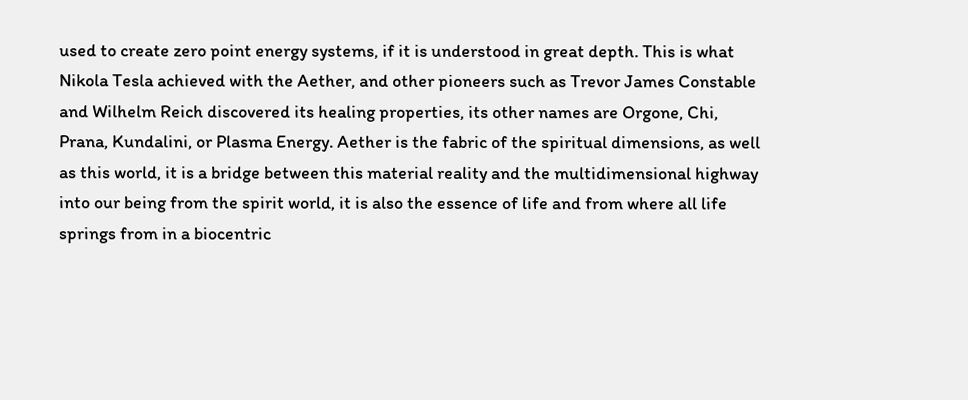used to create zero point energy systems, if it is understood in great depth. This is what Nikola Tesla achieved with the Aether, and other pioneers such as Trevor James Constable and Wilhelm Reich discovered its healing properties, its other names are Orgone, Chi, Prana, Kundalini, or Plasma Energy. Aether is the fabric of the spiritual dimensions, as well as this world, it is a bridge between this material reality and the multidimensional highway into our being from the spirit world, it is also the essence of life and from where all life springs from in a biocentric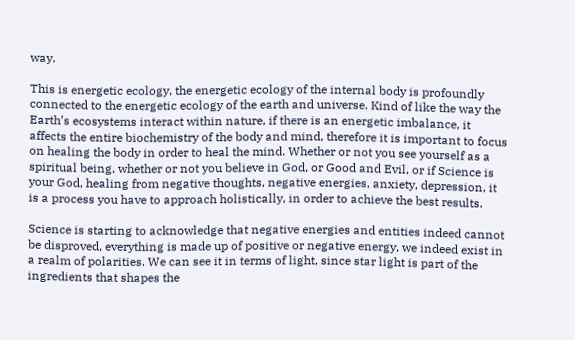way.

This is energetic ecology, the energetic ecology of the internal body is profoundly connected to the energetic ecology of the earth and universe. Kind of like the way the Earth’s ecosystems interact within nature, if there is an energetic imbalance, it affects the entire biochemistry of the body and mind, therefore it is important to focus on healing the body in order to heal the mind. Whether or not you see yourself as a spiritual being, whether or not you believe in God, or Good and Evil, or if Science is your God, healing from negative thoughts, negative energies, anxiety, depression, it is a process you have to approach holistically, in order to achieve the best results.

Science is starting to acknowledge that negative energies and entities indeed cannot be disproved, everything is made up of positive or negative energy, we indeed exist in a realm of polarities. We can see it in terms of light, since star light is part of the ingredients that shapes the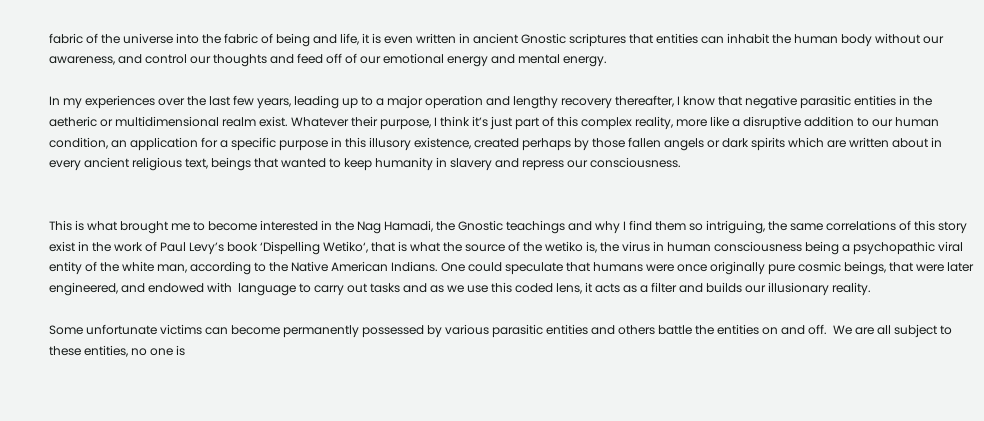fabric of the universe into the fabric of being and life, it is even written in ancient Gnostic scriptures that entities can inhabit the human body without our awareness, and control our thoughts and feed off of our emotional energy and mental energy.

In my experiences over the last few years, leading up to a major operation and lengthy recovery thereafter, I know that negative parasitic entities in the aetheric or multidimensional realm exist. Whatever their purpose, I think it’s just part of this complex reality, more like a disruptive addition to our human condition, an application for a specific purpose in this illusory existence, created perhaps by those fallen angels or dark spirits which are written about in every ancient religious text, beings that wanted to keep humanity in slavery and repress our consciousness.


This is what brought me to become interested in the Nag Hamadi, the Gnostic teachings and why I find them so intriguing, the same correlations of this story exist in the work of Paul Levy’s book ‘Dispelling Wetiko‘, that is what the source of the wetiko is, the virus in human consciousness being a psychopathic viral entity of the white man, according to the Native American Indians. One could speculate that humans were once originally pure cosmic beings, that were later engineered, and endowed with  language to carry out tasks and as we use this coded lens, it acts as a filter and builds our illusionary reality.

Some unfortunate victims can become permanently possessed by various parasitic entities and others battle the entities on and off.  We are all subject to these entities, no one is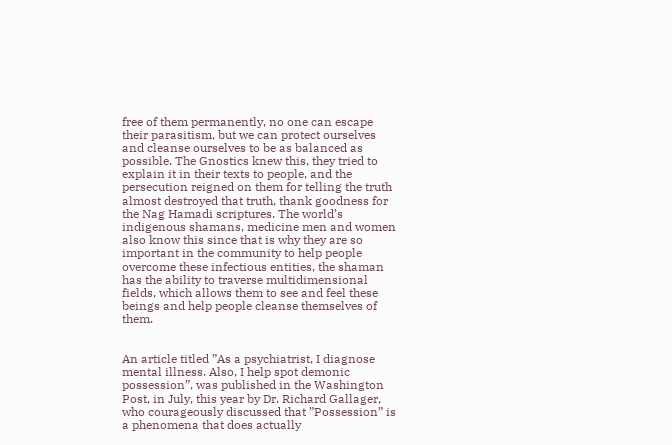free of them permanently, no one can escape their parasitism, but we can protect ourselves and cleanse ourselves to be as balanced as possible. The Gnostics knew this, they tried to explain it in their texts to people, and the persecution reigned on them for telling the truth almost destroyed that truth, thank goodness for the Nag Hamadi scriptures. The world’s indigenous shamans, medicine men and women also know this since that is why they are so important in the community to help people overcome these infectious entities, the shaman has the ability to traverse multidimensional fields, which allows them to see and feel these beings and help people cleanse themselves of them.


An article titled ”As a psychiatrist, I diagnose mental illness. Also, I help spot demonic possession”, was published in the Washington Post, in July, this year by Dr. Richard Gallager, who courageously discussed that ”Possession” is a phenomena that does actually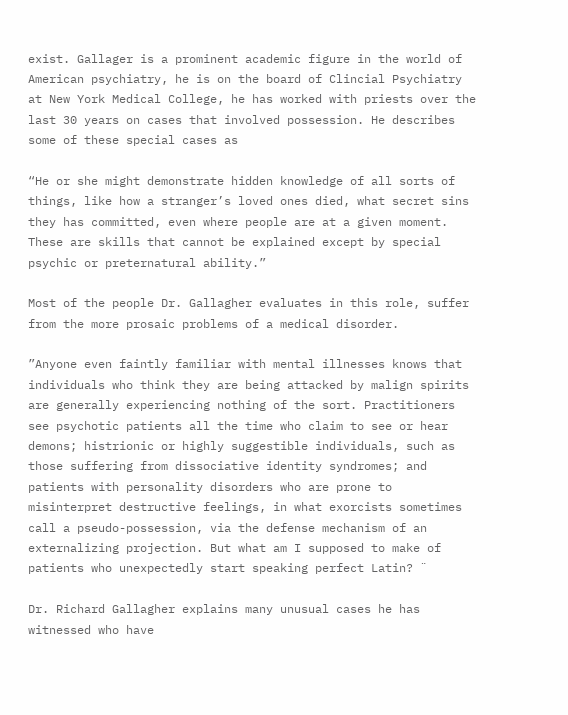exist. Gallager is a prominent academic figure in the world of American psychiatry, he is on the board of Clincial Psychiatry at New York Medical College, he has worked with priests over the last 30 years on cases that involved possession. He describes some of these special cases as

“He or she might demonstrate hidden knowledge of all sorts of things, like how a stranger’s loved ones died, what secret sins they has committed, even where people are at a given moment. These are skills that cannot be explained except by special psychic or preternatural ability.”

Most of the people Dr. Gallagher evaluates in this role, suffer from the more prosaic problems of a medical disorder.

”Anyone even faintly familiar with mental illnesses knows that individuals who think they are being attacked by malign spirits are generally experiencing nothing of the sort. Practitioners see psychotic patients all the time who claim to see or hear demons; histrionic or highly suggestible individuals, such as those suffering from dissociative identity syndromes; and patients with personality disorders who are prone to misinterpret destructive feelings, in what exorcists sometimes call a pseudo-possession, via the defense mechanism of an externalizing projection. But what am I supposed to make of patients who unexpectedly start speaking perfect Latin? ¨

Dr. Richard Gallagher explains many unusual cases he has witnessed who have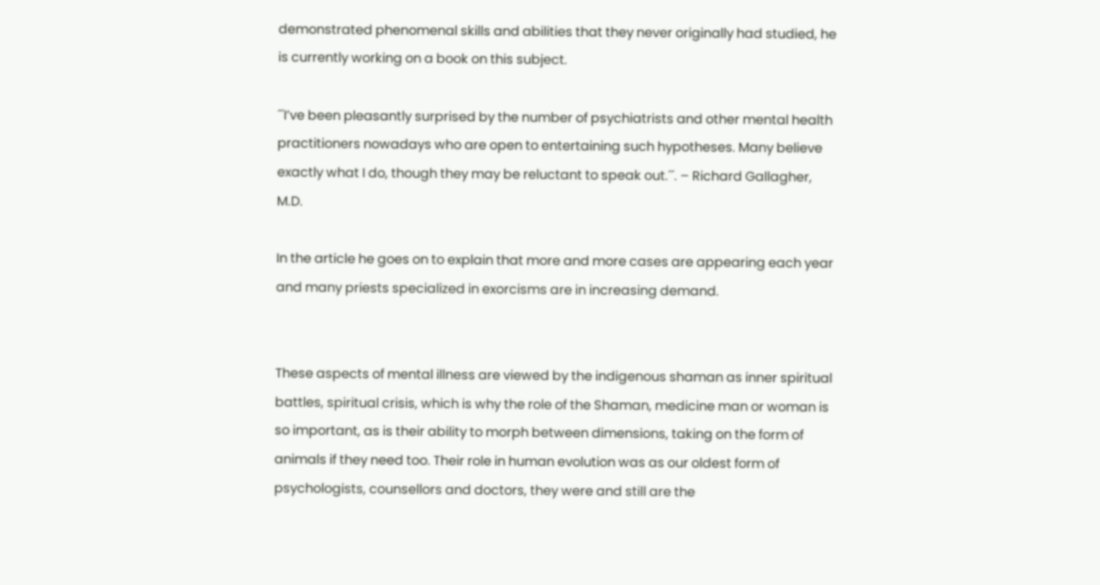demonstrated phenomenal skills and abilities that they never originally had studied, he is currently working on a book on this subject.

´´I’ve been pleasantly surprised by the number of psychiatrists and other mental health practitioners nowadays who are open to entertaining such hypotheses. Many believe exactly what I do, though they may be reluctant to speak out.´´. – Richard Gallagher, M.D.

In the article he goes on to explain that more and more cases are appearing each year and many priests specialized in exorcisms are in increasing demand.


These aspects of mental illness are viewed by the indigenous shaman as inner spiritual battles, spiritual crisis, which is why the role of the Shaman, medicine man or woman is so important, as is their ability to morph between dimensions, taking on the form of animals if they need too. Their role in human evolution was as our oldest form of  psychologists, counsellors and doctors, they were and still are the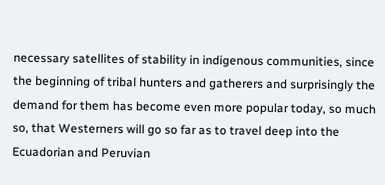necessary satellites of stability in indigenous communities, since the beginning of tribal hunters and gatherers and surprisingly the demand for them has become even more popular today, so much so, that Westerners will go so far as to travel deep into the Ecuadorian and Peruvian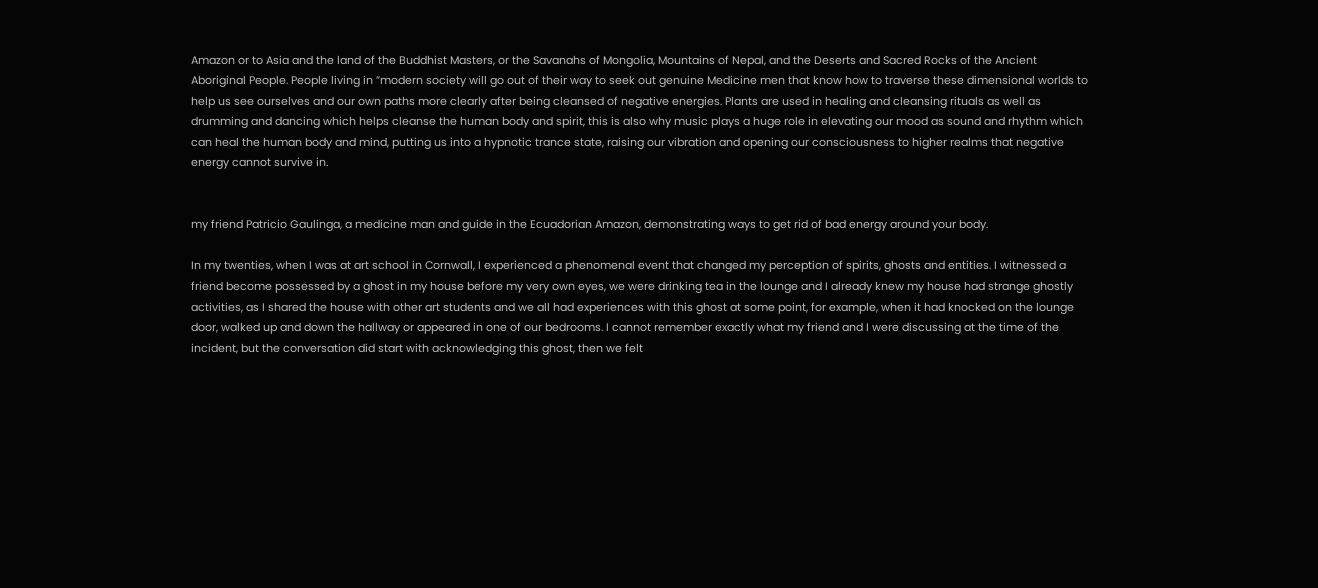Amazon or to Asia and the land of the Buddhist Masters, or the Savanahs of Mongolia, Mountains of Nepal, and the Deserts and Sacred Rocks of the Ancient Aboriginal People. People living in ”modern society will go out of their way to seek out genuine Medicine men that know how to traverse these dimensional worlds to help us see ourselves and our own paths more clearly after being cleansed of negative energies. Plants are used in healing and cleansing rituals as well as drumming and dancing which helps cleanse the human body and spirit, this is also why music plays a huge role in elevating our mood as sound and rhythm which can heal the human body and mind, putting us into a hypnotic trance state, raising our vibration and opening our consciousness to higher realms that negative energy cannot survive in.


my friend Patricio Gaulinga, a medicine man and guide in the Ecuadorian Amazon, demonstrating ways to get rid of bad energy around your body.

In my twenties, when I was at art school in Cornwall, I experienced a phenomenal event that changed my perception of spirits, ghosts and entities. I witnessed a friend become possessed by a ghost in my house before my very own eyes, we were drinking tea in the lounge and I already knew my house had strange ghostly activities, as I shared the house with other art students and we all had experiences with this ghost at some point, for example, when it had knocked on the lounge door, walked up and down the hallway or appeared in one of our bedrooms. I cannot remember exactly what my friend and I were discussing at the time of the incident, but the conversation did start with acknowledging this ghost, then we felt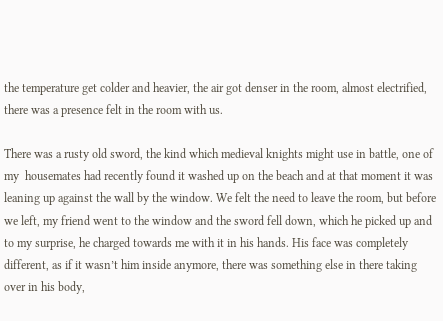the temperature get colder and heavier, the air got denser in the room, almost electrified, there was a presence felt in the room with us.

There was a rusty old sword, the kind which medieval knights might use in battle, one of my  housemates had recently found it washed up on the beach and at that moment it was leaning up against the wall by the window. We felt the need to leave the room, but before we left, my friend went to the window and the sword fell down, which he picked up and to my surprise, he charged towards me with it in his hands. His face was completely different, as if it wasn’t him inside anymore, there was something else in there taking over in his body,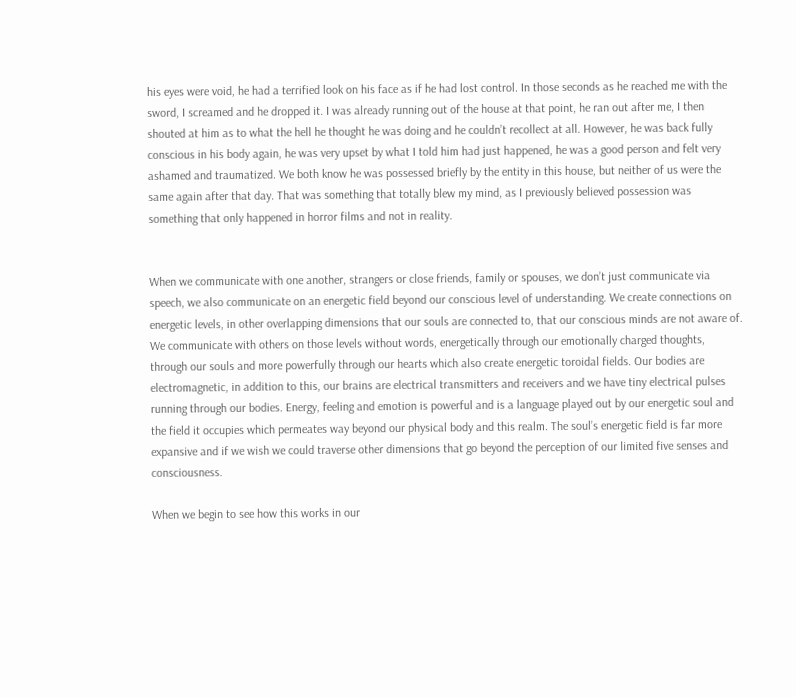his eyes were void, he had a terrified look on his face as if he had lost control. In those seconds as he reached me with the sword, I screamed and he dropped it. I was already running out of the house at that point, he ran out after me, I then shouted at him as to what the hell he thought he was doing and he couldn’t recollect at all. However, he was back fully conscious in his body again, he was very upset by what I told him had just happened, he was a good person and felt very ashamed and traumatized. We both know he was possessed briefly by the entity in this house, but neither of us were the same again after that day. That was something that totally blew my mind, as I previously believed possession was something that only happened in horror films and not in reality.


When we communicate with one another, strangers or close friends, family or spouses, we don’t just communicate via speech, we also communicate on an energetic field beyond our conscious level of understanding. We create connections on energetic levels, in other overlapping dimensions that our souls are connected to, that our conscious minds are not aware of.  We communicate with others on those levels without words, energetically through our emotionally charged thoughts, through our souls and more powerfully through our hearts which also create energetic toroidal fields. Our bodies are electromagnetic, in addition to this, our brains are electrical transmitters and receivers and we have tiny electrical pulses running through our bodies. Energy, feeling and emotion is powerful and is a language played out by our energetic soul and the field it occupies which permeates way beyond our physical body and this realm. The soul’s energetic field is far more expansive and if we wish we could traverse other dimensions that go beyond the perception of our limited five senses and consciousness.

When we begin to see how this works in our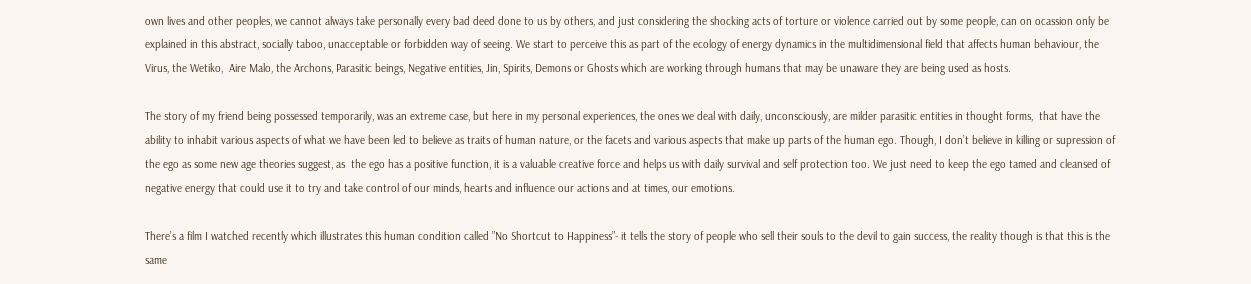own lives and other peoples, we cannot always take personally every bad deed done to us by others, and just considering the shocking acts of torture or violence carried out by some people, can on ocassion only be explained in this abstract, socially taboo, unacceptable or forbidden way of seeing. We start to perceive this as part of the ecology of energy dynamics in the multidimensional field that affects human behaviour, the Virus, the Wetiko,  Aire Malo, the Archons, Parasitic beings, Negative entities, Jin, Spirits, Demons or Ghosts which are working through humans that may be unaware they are being used as hosts.

The story of my friend being possessed temporarily, was an extreme case, but here in my personal experiences, the ones we deal with daily, unconsciously, are milder parasitic entities in thought forms,  that have the ability to inhabit various aspects of what we have been led to believe as traits of human nature, or the facets and various aspects that make up parts of the human ego. Though, I don’t believe in killing or supression of  the ego as some new age theories suggest, as  the ego has a positive function, it is a valuable creative force and helps us with daily survival and self protection too. We just need to keep the ego tamed and cleansed of negative energy that could use it to try and take control of our minds, hearts and influence our actions and at times, our emotions.

There’s a film I watched recently which illustrates this human condition called ”No Shortcut to Happiness”- it tells the story of people who sell their souls to the devil to gain success, the reality though is that this is the same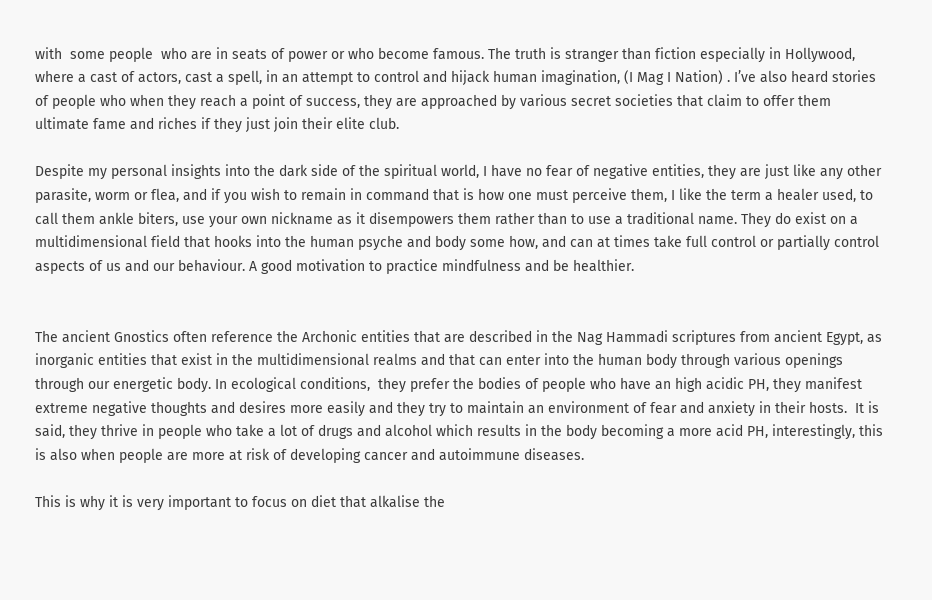with  some people  who are in seats of power or who become famous. The truth is stranger than fiction especially in Hollywood, where a cast of actors, cast a spell, in an attempt to control and hijack human imagination, (I Mag I Nation) . I’ve also heard stories of people who when they reach a point of success, they are approached by various secret societies that claim to offer them ultimate fame and riches if they just join their elite club.

Despite my personal insights into the dark side of the spiritual world, I have no fear of negative entities, they are just like any other parasite, worm or flea, and if you wish to remain in command that is how one must perceive them, I like the term a healer used, to call them ankle biters, use your own nickname as it disempowers them rather than to use a traditional name. They do exist on a multidimensional field that hooks into the human psyche and body some how, and can at times take full control or partially control aspects of us and our behaviour. A good motivation to practice mindfulness and be healthier.


The ancient Gnostics often reference the Archonic entities that are described in the Nag Hammadi scriptures from ancient Egypt, as inorganic entities that exist in the multidimensional realms and that can enter into the human body through various openings through our energetic body. In ecological conditions,  they prefer the bodies of people who have an high acidic PH, they manifest extreme negative thoughts and desires more easily and they try to maintain an environment of fear and anxiety in their hosts.  It is said, they thrive in people who take a lot of drugs and alcohol which results in the body becoming a more acid PH, interestingly, this is also when people are more at risk of developing cancer and autoimmune diseases.

This is why it is very important to focus on diet that alkalise the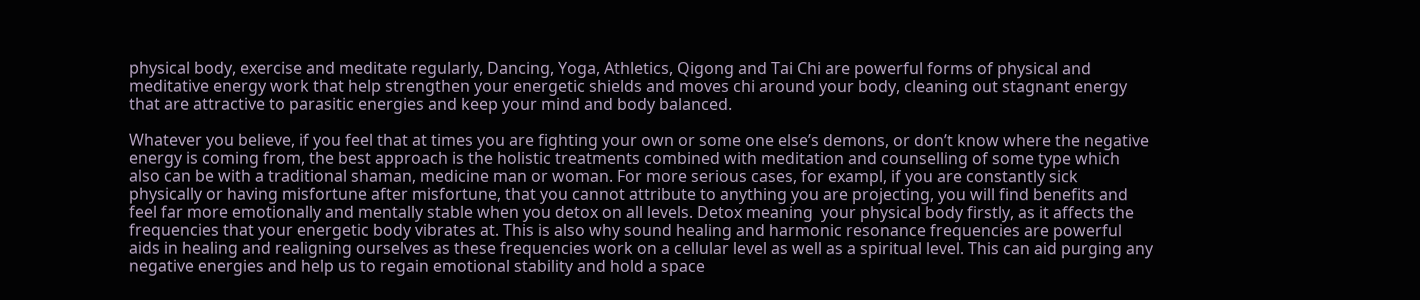physical body, exercise and meditate regularly, Dancing, Yoga, Athletics, Qigong and Tai Chi are powerful forms of physical and meditative energy work that help strengthen your energetic shields and moves chi around your body, cleaning out stagnant energy that are attractive to parasitic energies and keep your mind and body balanced.

Whatever you believe, if you feel that at times you are fighting your own or some one else’s demons, or don’t know where the negative energy is coming from, the best approach is the holistic treatments combined with meditation and counselling of some type which also can be with a traditional shaman, medicine man or woman. For more serious cases, for exampl, if you are constantly sick physically or having misfortune after misfortune, that you cannot attribute to anything you are projecting, you will find benefits and feel far more emotionally and mentally stable when you detox on all levels. Detox meaning  your physical body firstly, as it affects the frequencies that your energetic body vibrates at. This is also why sound healing and harmonic resonance frequencies are powerful aids in healing and realigning ourselves as these frequencies work on a cellular level as well as a spiritual level. This can aid purging any negative energies and help us to regain emotional stability and hold a space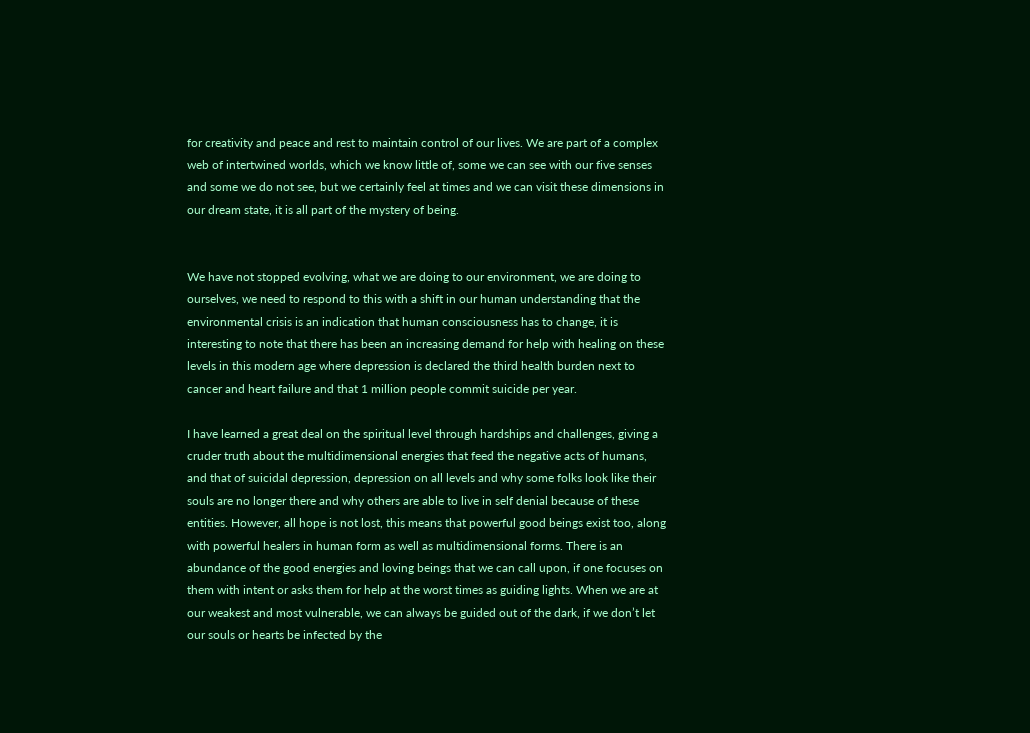for creativity and peace and rest to maintain control of our lives. We are part of a complex web of intertwined worlds, which we know little of, some we can see with our five senses and some we do not see, but we certainly feel at times and we can visit these dimensions in our dream state, it is all part of the mystery of being.


We have not stopped evolving, what we are doing to our environment, we are doing to ourselves, we need to respond to this with a shift in our human understanding that the environmental crisis is an indication that human consciousness has to change, it is interesting to note that there has been an increasing demand for help with healing on these levels in this modern age where depression is declared the third health burden next to cancer and heart failure and that 1 million people commit suicide per year.

I have learned a great deal on the spiritual level through hardships and challenges, giving a cruder truth about the multidimensional energies that feed the negative acts of humans, and that of suicidal depression, depression on all levels and why some folks look like their souls are no longer there and why others are able to live in self denial because of these entities. However, all hope is not lost, this means that powerful good beings exist too, along with powerful healers in human form as well as multidimensional forms. There is an abundance of the good energies and loving beings that we can call upon, if one focuses on them with intent or asks them for help at the worst times as guiding lights. When we are at  our weakest and most vulnerable, we can always be guided out of the dark, if we don’t let our souls or hearts be infected by the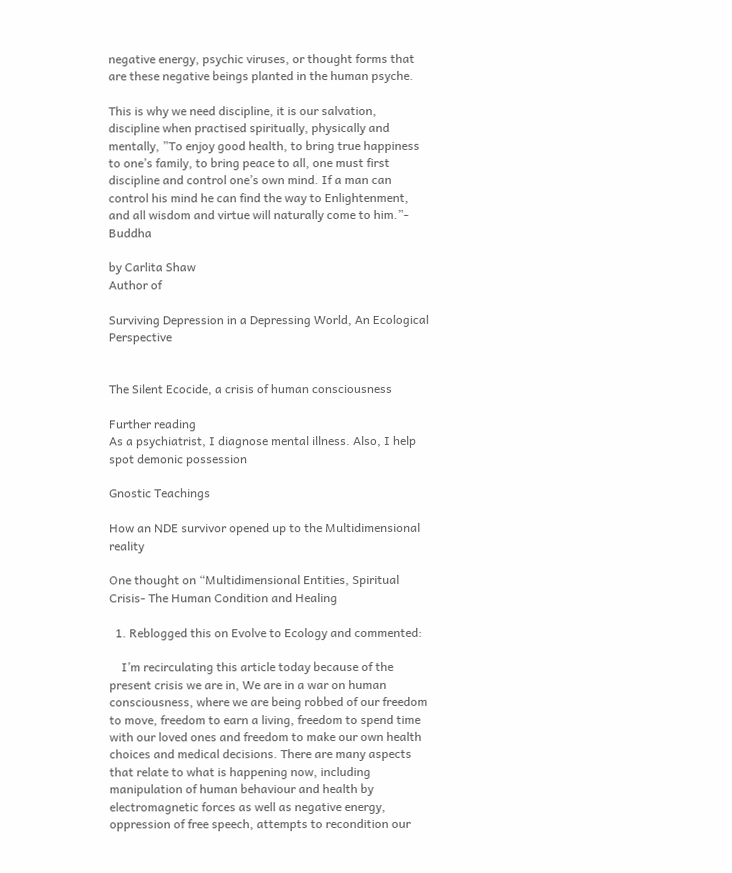negative energy, psychic viruses, or thought forms that are these negative beings planted in the human psyche.

This is why we need discipline, it is our salvation,  discipline when practised spiritually, physically and mentally, ”To enjoy good health, to bring true happiness to one’s family, to bring peace to all, one must first discipline and control one’s own mind. If a man can control his mind he can find the way to Enlightenment, and all wisdom and virtue will naturally come to him.”- Buddha

by Carlita Shaw
Author of

Surviving Depression in a Depressing World, An Ecological Perspective


The Silent Ecocide, a crisis of human consciousness

Further reading
As a psychiatrist, I diagnose mental illness. Also, I help spot demonic possession

Gnostic Teachings

How an NDE survivor opened up to the Multidimensional reality

One thought on “Multidimensional Entities, Spiritual Crisis- The Human Condition and Healing

  1. Reblogged this on Evolve to Ecology and commented:

    I’m recirculating this article today because of the present crisis we are in, We are in a war on human consciousness, where we are being robbed of our freedom to move, freedom to earn a living, freedom to spend time with our loved ones and freedom to make our own health choices and medical decisions. There are many aspects that relate to what is happening now, including manipulation of human behaviour and health by electromagnetic forces as well as negative energy, oppression of free speech, attempts to recondition our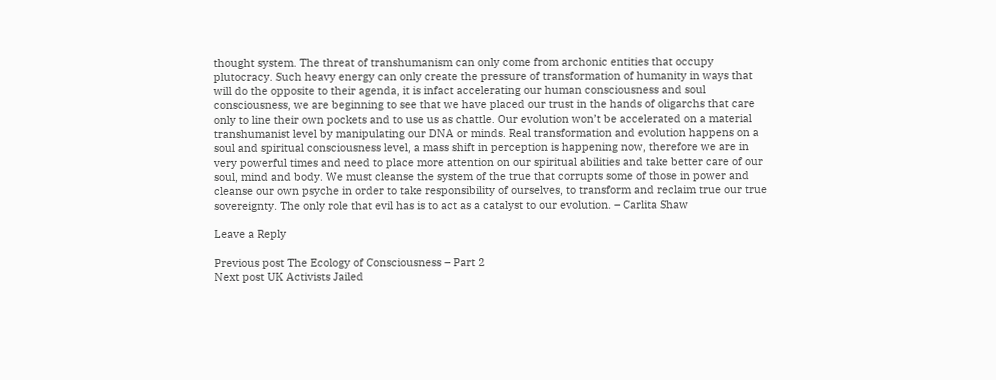thought system. The threat of transhumanism can only come from archonic entities that occupy plutocracy. Such heavy energy can only create the pressure of transformation of humanity in ways that will do the opposite to their agenda, it is infact accelerating our human consciousness and soul consciousness, we are beginning to see that we have placed our trust in the hands of oligarchs that care only to line their own pockets and to use us as chattle. Our evolution won’t be accelerated on a material transhumanist level by manipulating our DNA or minds. Real transformation and evolution happens on a soul and spiritual consciousness level, a mass shift in perception is happening now, therefore we are in very powerful times and need to place more attention on our spiritual abilities and take better care of our soul, mind and body. We must cleanse the system of the true that corrupts some of those in power and cleanse our own psyche in order to take responsibility of ourselves, to transform and reclaim true our true sovereignty. The only role that evil has is to act as a catalyst to our evolution. – Carlita Shaw

Leave a Reply

Previous post The Ecology of Consciousness – Part 2
Next post UK Activists Jailed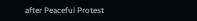after Peaceful Protest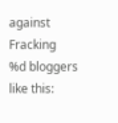against Fracking
%d bloggers like this: